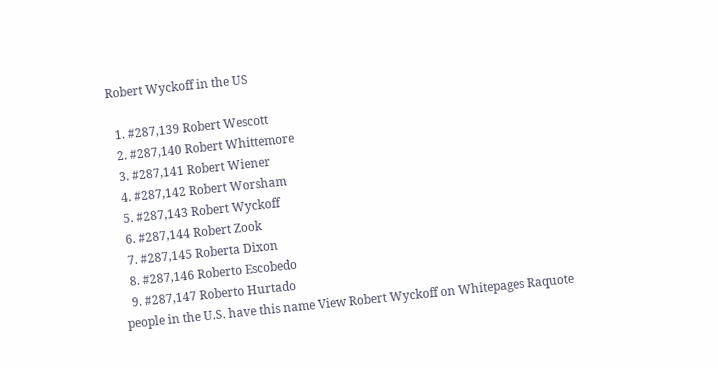Robert Wyckoff in the US

  1. #287,139 Robert Wescott
  2. #287,140 Robert Whittemore
  3. #287,141 Robert Wiener
  4. #287,142 Robert Worsham
  5. #287,143 Robert Wyckoff
  6. #287,144 Robert Zook
  7. #287,145 Roberta Dixon
  8. #287,146 Roberto Escobedo
  9. #287,147 Roberto Hurtado
people in the U.S. have this name View Robert Wyckoff on Whitepages Raquote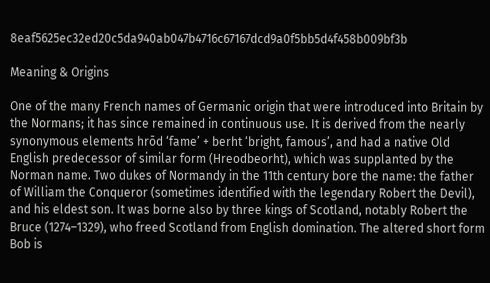8eaf5625ec32ed20c5da940ab047b4716c67167dcd9a0f5bb5d4f458b009bf3b

Meaning & Origins

One of the many French names of Germanic origin that were introduced into Britain by the Normans; it has since remained in continuous use. It is derived from the nearly synonymous elements hrōd ‘fame’ + berht ‘bright, famous’, and had a native Old English predecessor of similar form (Hreodbeorht), which was supplanted by the Norman name. Two dukes of Normandy in the 11th century bore the name: the father of William the Conqueror (sometimes identified with the legendary Robert the Devil), and his eldest son. It was borne also by three kings of Scotland, notably Robert the Bruce (1274–1329), who freed Scotland from English domination. The altered short form Bob is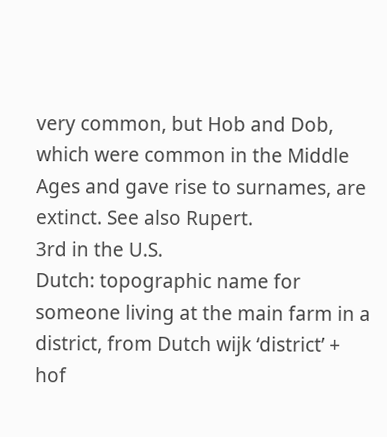very common, but Hob and Dob, which were common in the Middle Ages and gave rise to surnames, are extinct. See also Rupert.
3rd in the U.S.
Dutch: topographic name for someone living at the main farm in a district, from Dutch wijk ‘district’ + hof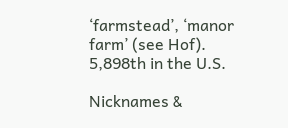‘farmstead’, ‘manor farm’ (see Hof).
5,898th in the U.S.

Nicknames &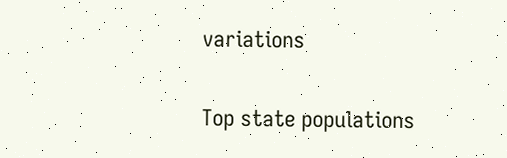variations

Top state populations